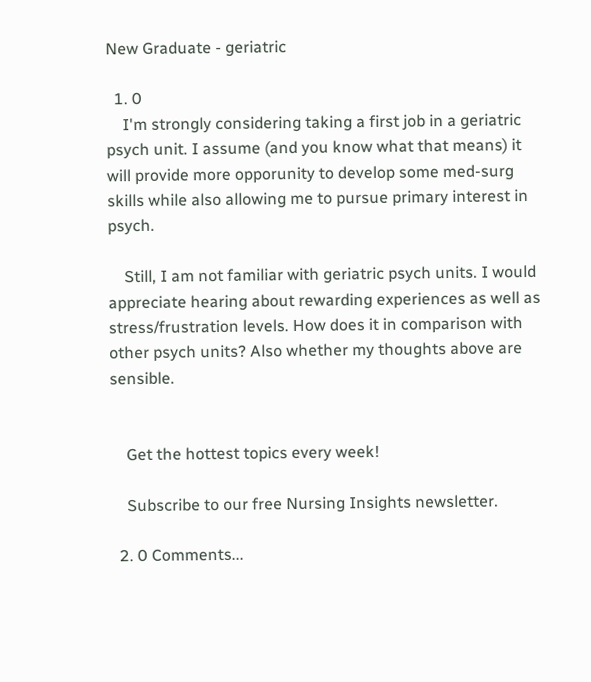New Graduate - geriatric

  1. 0
    I'm strongly considering taking a first job in a geriatric psych unit. I assume (and you know what that means) it will provide more opporunity to develop some med-surg skills while also allowing me to pursue primary interest in psych.

    Still, I am not familiar with geriatric psych units. I would appreciate hearing about rewarding experiences as well as stress/frustration levels. How does it in comparison with other psych units? Also whether my thoughts above are sensible.


    Get the hottest topics every week!

    Subscribe to our free Nursing Insights newsletter.

  2. 0 Comments...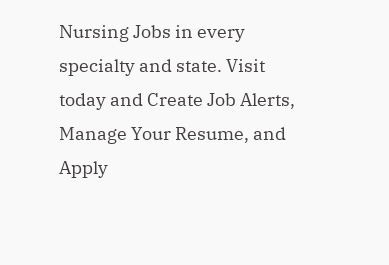Nursing Jobs in every specialty and state. Visit today and Create Job Alerts, Manage Your Resume, and Apply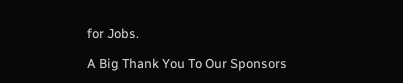for Jobs.

A Big Thank You To Our Sponsors